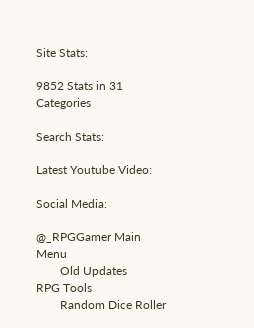Site Stats:

9852 Stats in 31 Categories

Search Stats:

Latest Youtube Video:

Social Media:

@_RPGGamer Main Menu
        Old Updates
RPG Tools
        Random Dice Roller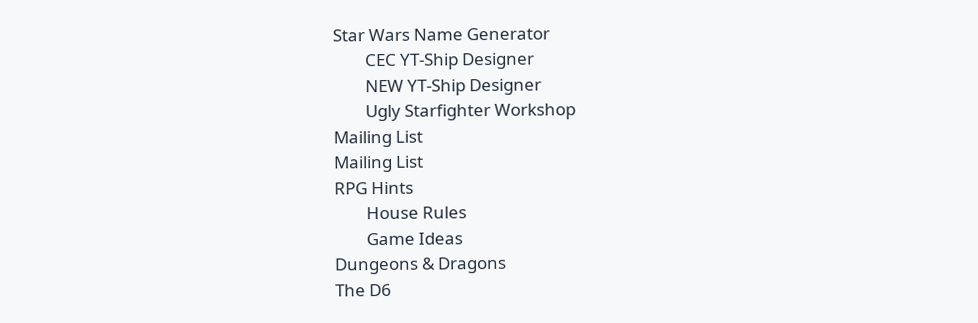Star Wars Name Generator
        CEC YT-Ship Designer
        NEW YT-Ship Designer
        Ugly Starfighter Workshop
Mailing List
Mailing List
RPG Hints
        House Rules
        Game Ideas
Dungeons & Dragons
The D6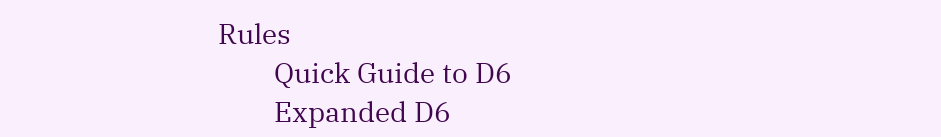Rules
        Quick Guide to D6
        Expanded D6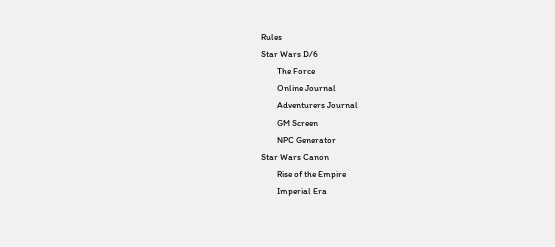Rules
Star Wars D/6
        The Force
        Online Journal
        Adventurers Journal
        GM Screen
        NPC Generator
Star Wars Canon
        Rise of the Empire
        Imperial Era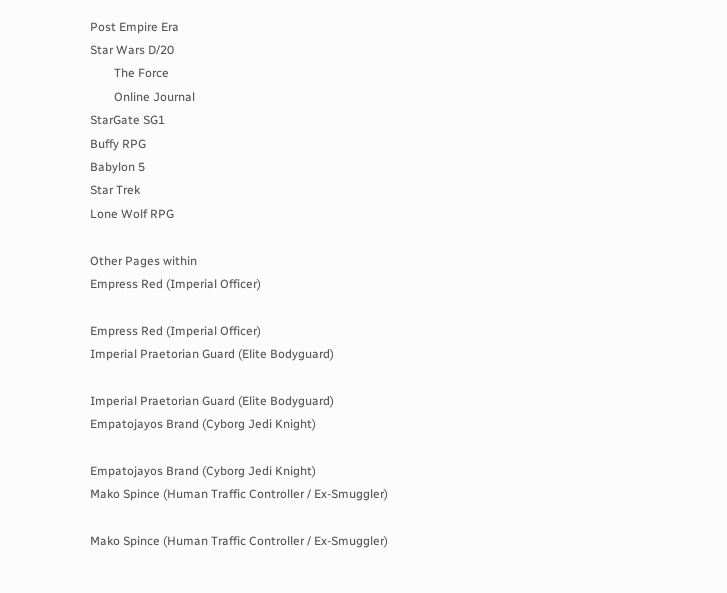Post Empire Era
Star Wars D/20
        The Force
        Online Journal
StarGate SG1
Buffy RPG
Babylon 5
Star Trek
Lone Wolf RPG

Other Pages within
Empress Red (Imperial Officer)

Empress Red (Imperial Officer)
Imperial Praetorian Guard (Elite Bodyguard)

Imperial Praetorian Guard (Elite Bodyguard)
Empatojayos Brand (Cyborg Jedi Knight)

Empatojayos Brand (Cyborg Jedi Knight)
Mako Spince (Human Traffic Controller / Ex-Smuggler)

Mako Spince (Human Traffic Controller / Ex-Smuggler)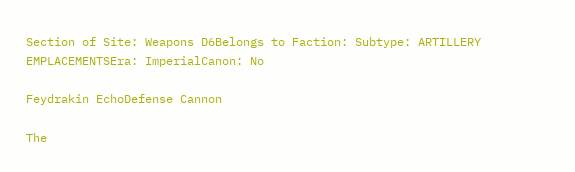Section of Site: Weapons D6Belongs to Faction: Subtype: ARTILLERY EMPLACEMENTSEra: ImperialCanon: No

Feydrakin EchoDefense Cannon

The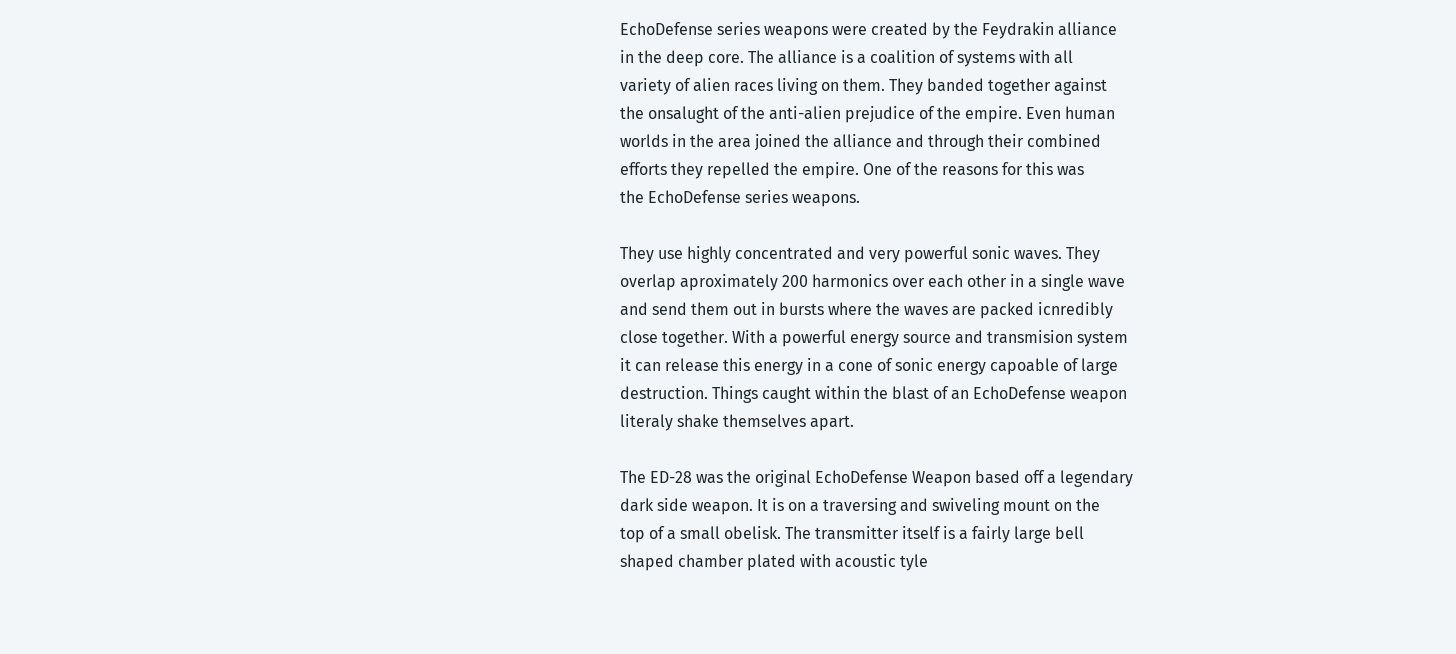EchoDefense series weapons were created by the Feydrakin alliance
in the deep core. The alliance is a coalition of systems with all
variety of alien races living on them. They banded together against
the onsalught of the anti-alien prejudice of the empire. Even human
worlds in the area joined the alliance and through their combined
efforts they repelled the empire. One of the reasons for this was
the EchoDefense series weapons.

They use highly concentrated and very powerful sonic waves. They
overlap aproximately 200 harmonics over each other in a single wave
and send them out in bursts where the waves are packed icnredibly
close together. With a powerful energy source and transmision system
it can release this energy in a cone of sonic energy capoable of large
destruction. Things caught within the blast of an EchoDefense weapon
literaly shake themselves apart.

The ED-28 was the original EchoDefense Weapon based off a legendary
dark side weapon. It is on a traversing and swiveling mount on the
top of a small obelisk. The transmitter itself is a fairly large bell
shaped chamber plated with acoustic tyle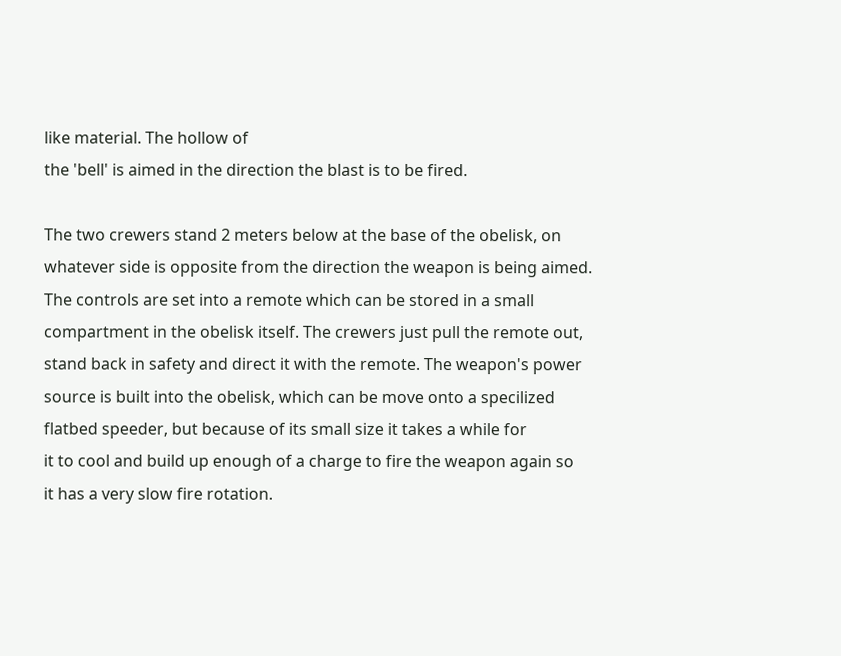like material. The hollow of
the 'bell' is aimed in the direction the blast is to be fired.

The two crewers stand 2 meters below at the base of the obelisk, on
whatever side is opposite from the direction the weapon is being aimed.
The controls are set into a remote which can be stored in a small
compartment in the obelisk itself. The crewers just pull the remote out,
stand back in safety and direct it with the remote. The weapon's power
source is built into the obelisk, which can be move onto a specilized
flatbed speeder, but because of its small size it takes a while for
it to cool and build up enough of a charge to fire the weapon again so
it has a very slow fire rotation.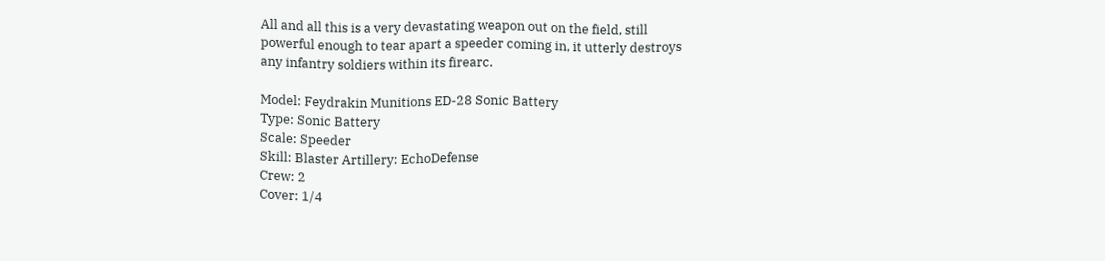All and all this is a very devastating weapon out on the field, still
powerful enough to tear apart a speeder coming in, it utterly destroys
any infantry soldiers within its firearc.

Model: Feydrakin Munitions ED-28 Sonic Battery
Type: Sonic Battery
Scale: Speeder
Skill: Blaster Artillery: EchoDefense
Crew: 2
Cover: 1/4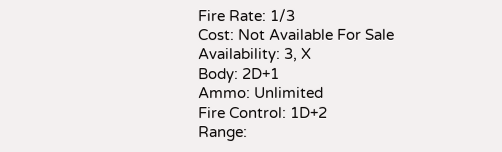Fire Rate: 1/3
Cost: Not Available For Sale
Availability: 3, X
Body: 2D+1
Ammo: Unlimited
Fire Control: 1D+2
Range: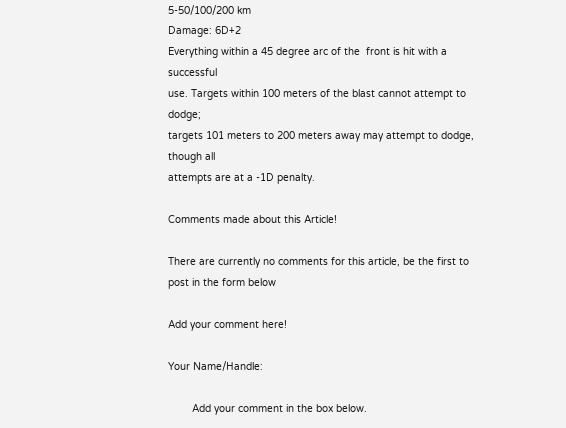5-50/100/200 km
Damage: 6D+2
Everything within a 45 degree arc of the  front is hit with a successful
use. Targets within 100 meters of the blast cannot attempt to dodge;
targets 101 meters to 200 meters away may attempt to dodge, though all
attempts are at a -1D penalty.

Comments made about this Article!

There are currently no comments for this article, be the first to post in the form below

Add your comment here!

Your Name/Handle:

        Add your comment in the box below.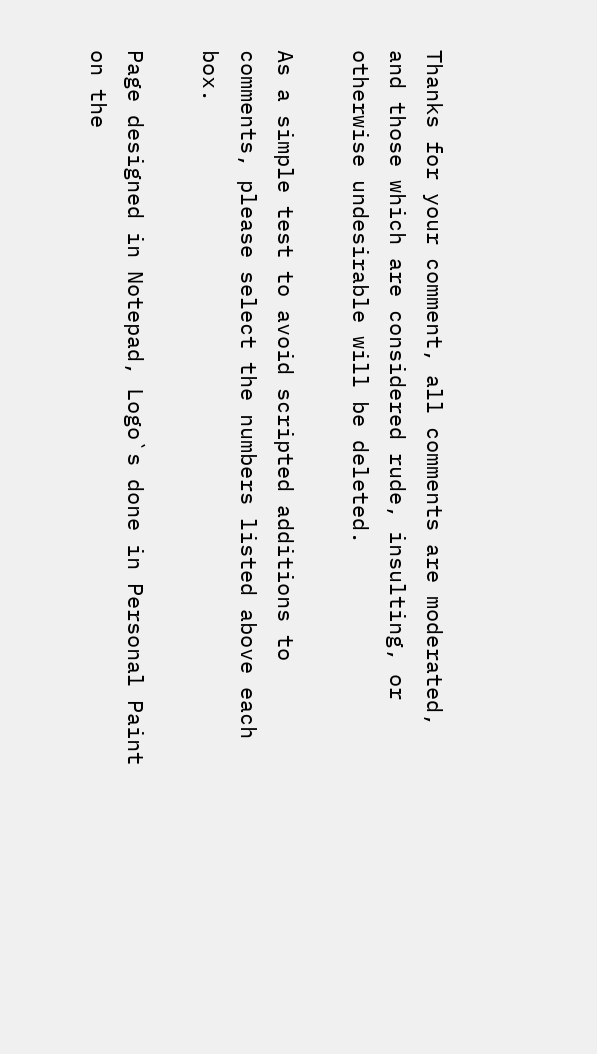Thanks for your comment, all comments are moderated, and those which are considered rude, insulting, or otherwise undesirable will be deleted.

As a simple test to avoid scripted additions to comments, please select the numbers listed above each box.

Page designed in Notepad, Logo`s done in Personal Paint on the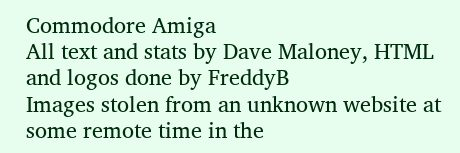Commodore Amiga
All text and stats by Dave Maloney, HTML and logos done by FreddyB
Images stolen from an unknown website at some remote time in the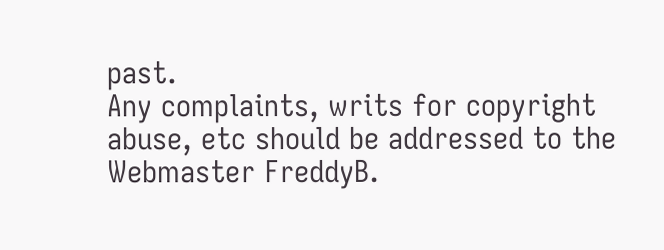past.
Any complaints, writs for copyright abuse, etc should be addressed to the Webmaster FreddyB.